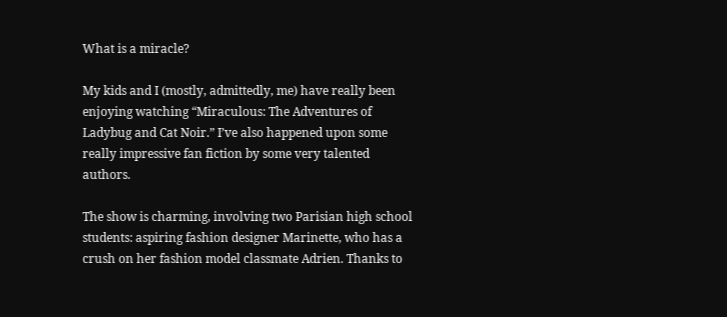What is a miracle?

My kids and I (mostly, admittedly, me) have really been enjoying watching “Miraculous: The Adventures of Ladybug and Cat Noir.” I’ve also happened upon some really impressive fan fiction by some very talented authors.

The show is charming, involving two Parisian high school students: aspiring fashion designer Marinette, who has a crush on her fashion model classmate Adrien. Thanks to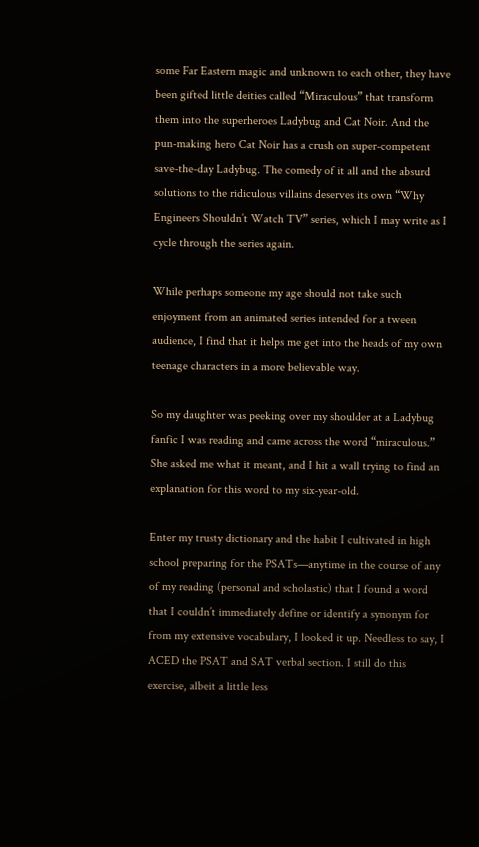some Far Eastern magic and unknown to each other, they have been gifted little deities called “Miraculous” that transform them into the superheroes Ladybug and Cat Noir. And the pun-making hero Cat Noir has a crush on super-competent save-the-day Ladybug. The comedy of it all and the absurd solutions to the ridiculous villains deserves its own “Why Engineers Shouldn’t Watch TV” series, which I may write as I cycle through the series again.

While perhaps someone my age should not take such enjoyment from an animated series intended for a tween audience, I find that it helps me get into the heads of my own teenage characters in a more believable way.

So my daughter was peeking over my shoulder at a Ladybug fanfic I was reading and came across the word “miraculous.” She asked me what it meant, and I hit a wall trying to find an explanation for this word to my six-year-old.

Enter my trusty dictionary and the habit I cultivated in high school preparing for the PSATs—anytime in the course of any of my reading (personal and scholastic) that I found a word that I couldn’t immediately define or identify a synonym for from my extensive vocabulary, I looked it up. Needless to say, I ACED the PSAT and SAT verbal section. I still do this exercise, albeit a little less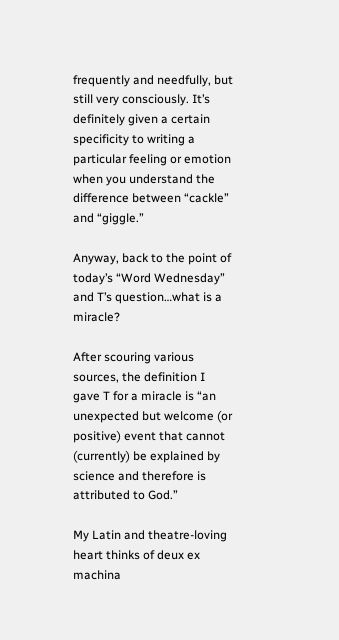frequently and needfully, but still very consciously. It’s definitely given a certain specificity to writing a particular feeling or emotion when you understand the difference between “cackle” and “giggle.”

Anyway, back to the point of today’s “Word Wednesday” and T’s question…what is a miracle?

After scouring various sources, the definition I gave T for a miracle is “an unexpected but welcome (or positive) event that cannot (currently) be explained by science and therefore is attributed to God.”

My Latin and theatre-loving heart thinks of deux ex machina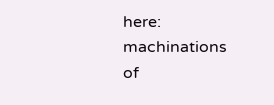here: machinations of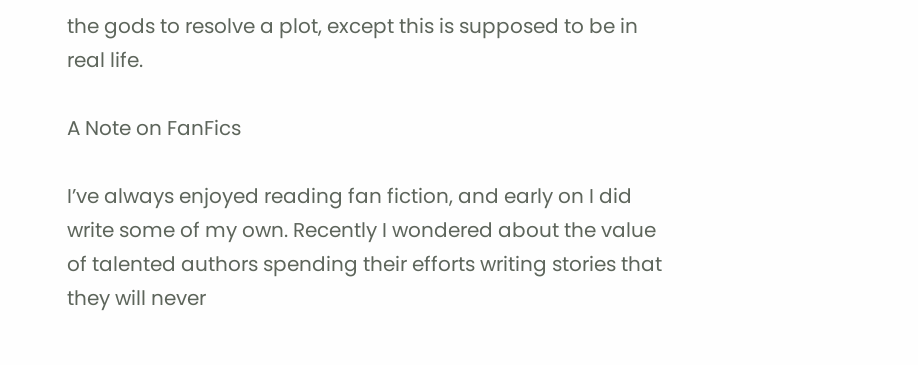the gods to resolve a plot, except this is supposed to be in real life.

A Note on FanFics

I’ve always enjoyed reading fan fiction, and early on I did write some of my own. Recently I wondered about the value of talented authors spending their efforts writing stories that they will never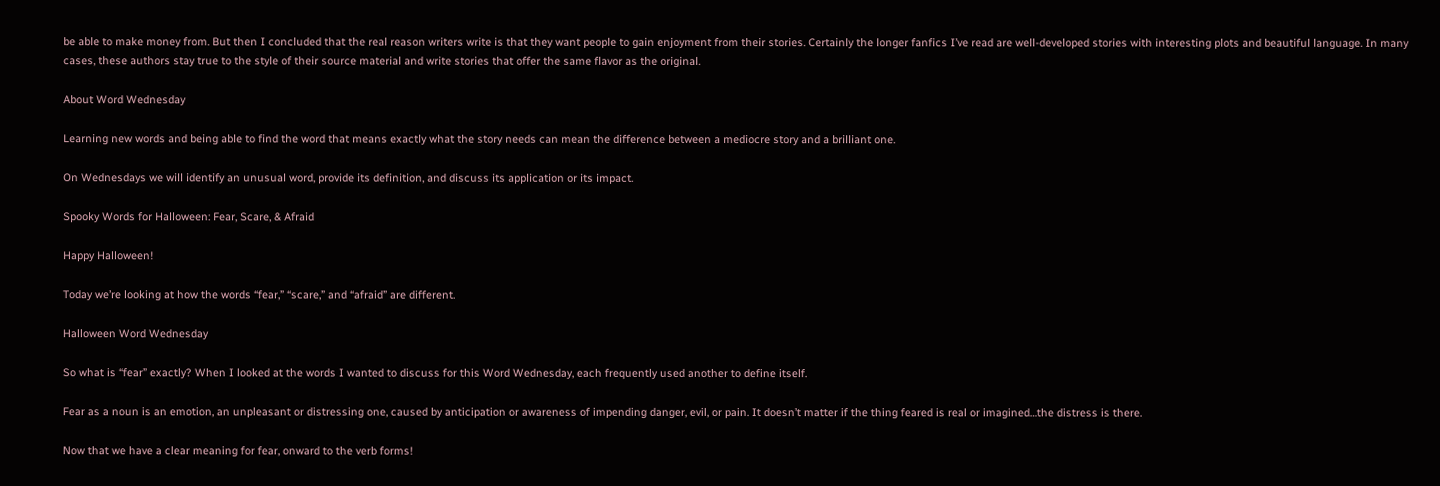be able to make money from. But then I concluded that the real reason writers write is that they want people to gain enjoyment from their stories. Certainly the longer fanfics I’ve read are well-developed stories with interesting plots and beautiful language. In many cases, these authors stay true to the style of their source material and write stories that offer the same flavor as the original.

About Word Wednesday

Learning new words and being able to find the word that means exactly what the story needs can mean the difference between a mediocre story and a brilliant one.

On Wednesdays we will identify an unusual word, provide its definition, and discuss its application or its impact.

Spooky Words for Halloween: Fear, Scare, & Afraid

Happy Halloween!

Today we’re looking at how the words “fear,” “scare,” and “afraid” are different.

Halloween Word Wednesday

So what is “fear” exactly? When I looked at the words I wanted to discuss for this Word Wednesday, each frequently used another to define itself.

Fear as a noun is an emotion, an unpleasant or distressing one, caused by anticipation or awareness of impending danger, evil, or pain. It doesn’t matter if the thing feared is real or imagined…the distress is there.

Now that we have a clear meaning for fear, onward to the verb forms!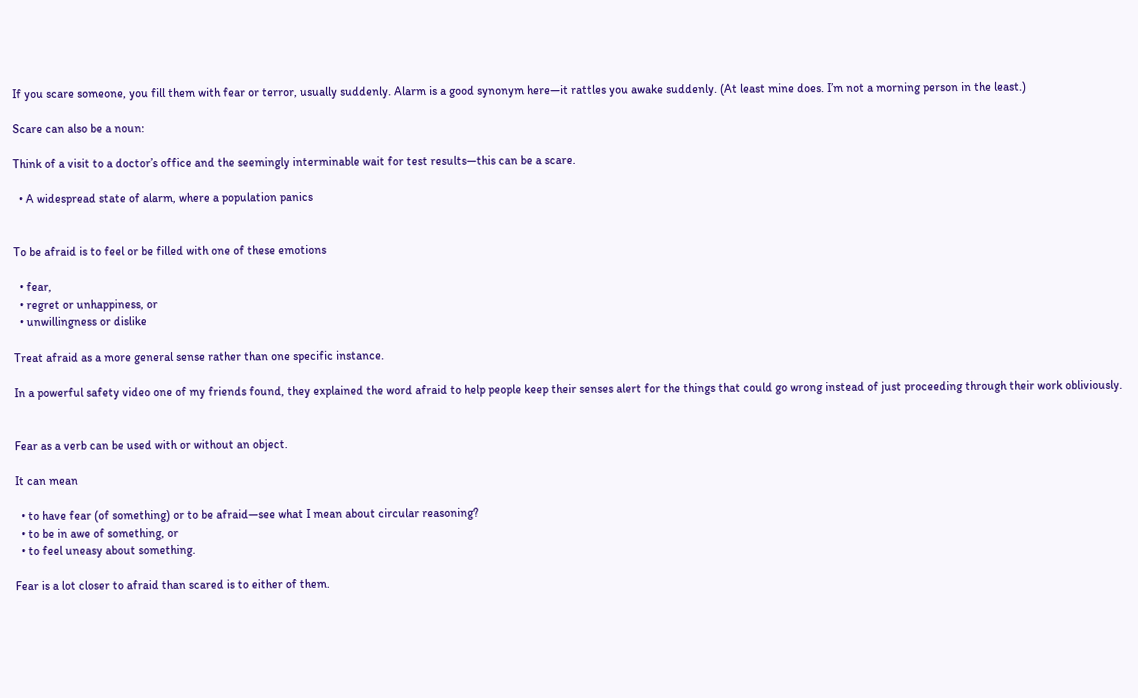If you scare someone, you fill them with fear or terror, usually suddenly. Alarm is a good synonym here—it rattles you awake suddenly. (At least mine does. I’m not a morning person in the least.)

Scare can also be a noun:

Think of a visit to a doctor’s office and the seemingly interminable wait for test results—this can be a scare.

  • A widespread state of alarm, where a population panics


To be afraid is to feel or be filled with one of these emotions

  • fear,
  • regret or unhappiness, or
  • unwillingness or dislike

Treat afraid as a more general sense rather than one specific instance.

In a powerful safety video one of my friends found, they explained the word afraid to help people keep their senses alert for the things that could go wrong instead of just proceeding through their work obliviously.


Fear as a verb can be used with or without an object.

It can mean

  • to have fear (of something) or to be afraid—see what I mean about circular reasoning?
  • to be in awe of something, or
  • to feel uneasy about something.

Fear is a lot closer to afraid than scared is to either of them.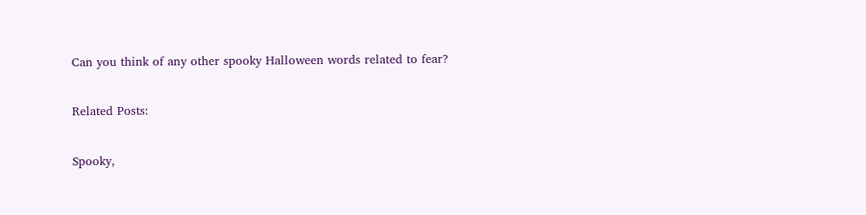Can you think of any other spooky Halloween words related to fear?

Related Posts:

Spooky,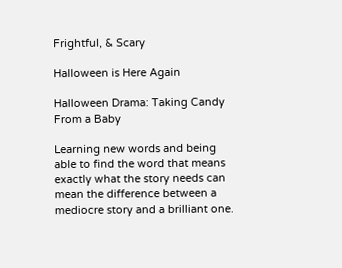Frightful, & Scary

Halloween is Here Again

Halloween Drama: Taking Candy From a Baby

Learning new words and being able to find the word that means exactly what the story needs can mean the difference between a mediocre story and a brilliant one.